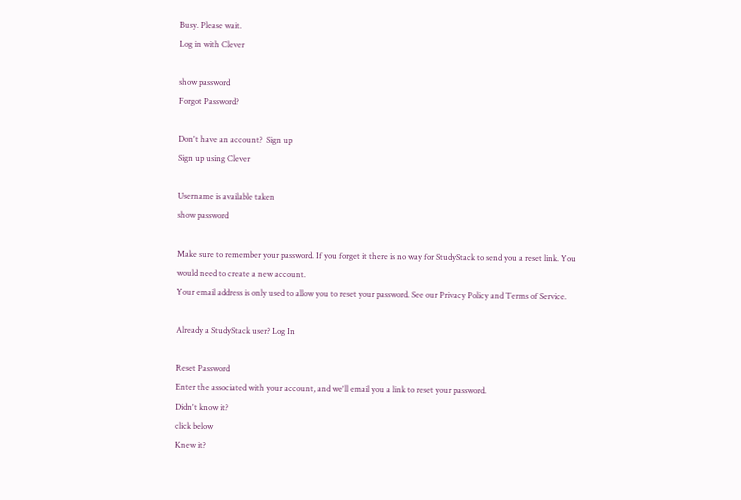Busy. Please wait.
Log in with Clever

show password
Forgot Password?

Don't have an account?  Sign up
Sign up using Clever

Username is available taken
show password

Make sure to remember your password. If you forget it there is no way for StudyStack to send you a reset link. You would need to create a new account.
Your email address is only used to allow you to reset your password. See our Privacy Policy and Terms of Service.

Already a StudyStack user? Log In

Reset Password
Enter the associated with your account, and we'll email you a link to reset your password.
Didn't know it?
click below
Knew it?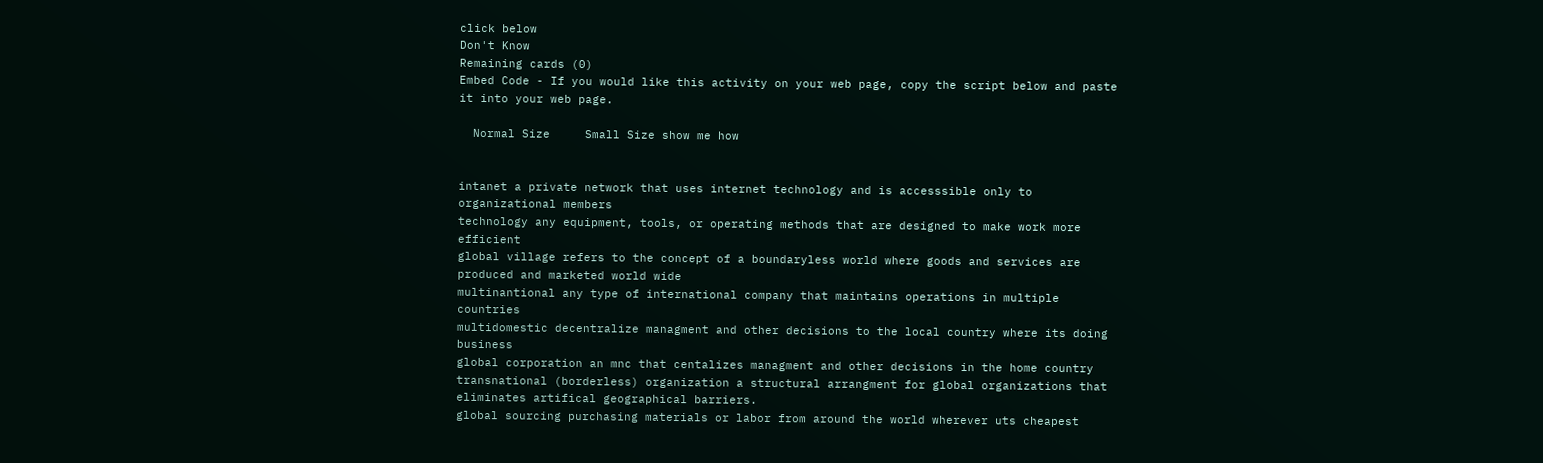click below
Don't Know
Remaining cards (0)
Embed Code - If you would like this activity on your web page, copy the script below and paste it into your web page.

  Normal Size     Small Size show me how


intanet a private network that uses internet technology and is accesssible only to organizational members
technology any equipment, tools, or operating methods that are designed to make work more efficient
global village refers to the concept of a boundaryless world where goods and services are produced and marketed world wide
multinantional any type of international company that maintains operations in multiple countries
multidomestic decentralize managment and other decisions to the local country where its doing business
global corporation an mnc that centalizes managment and other decisions in the home country
transnational (borderless) organization a structural arrangment for global organizations that eliminates artifical geographical barriers.
global sourcing purchasing materials or labor from around the world wherever uts cheapest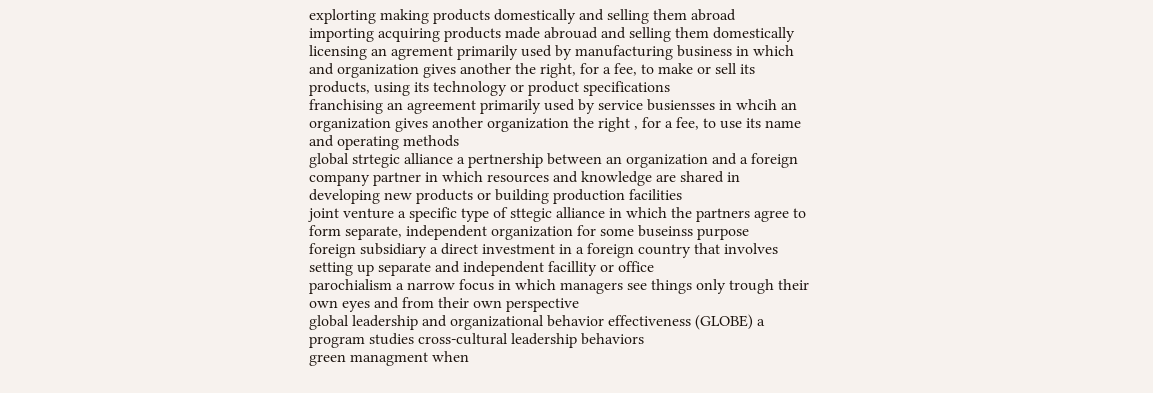explorting making products domestically and selling them abroad
importing acquiring products made abrouad and selling them domestically
licensing an agrement primarily used by manufacturing business in which and organization gives another the right, for a fee, to make or sell its products, using its technology or product specifications
franchising an agreement primarily used by service busiensses in whcih an organization gives another organization the right , for a fee, to use its name and operating methods
global strtegic alliance a pertnership between an organization and a foreign company partner in which resources and knowledge are shared in developing new products or building production facilities
joint venture a specific type of sttegic alliance in which the partners agree to form separate, independent organization for some buseinss purpose
foreign subsidiary a direct investment in a foreign country that involves setting up separate and independent facillity or office
parochialism a narrow focus in which managers see things only trough their own eyes and from their own perspective
global leadership and organizational behavior effectiveness (GLOBE) a program studies cross-cultural leadership behaviors
green managment when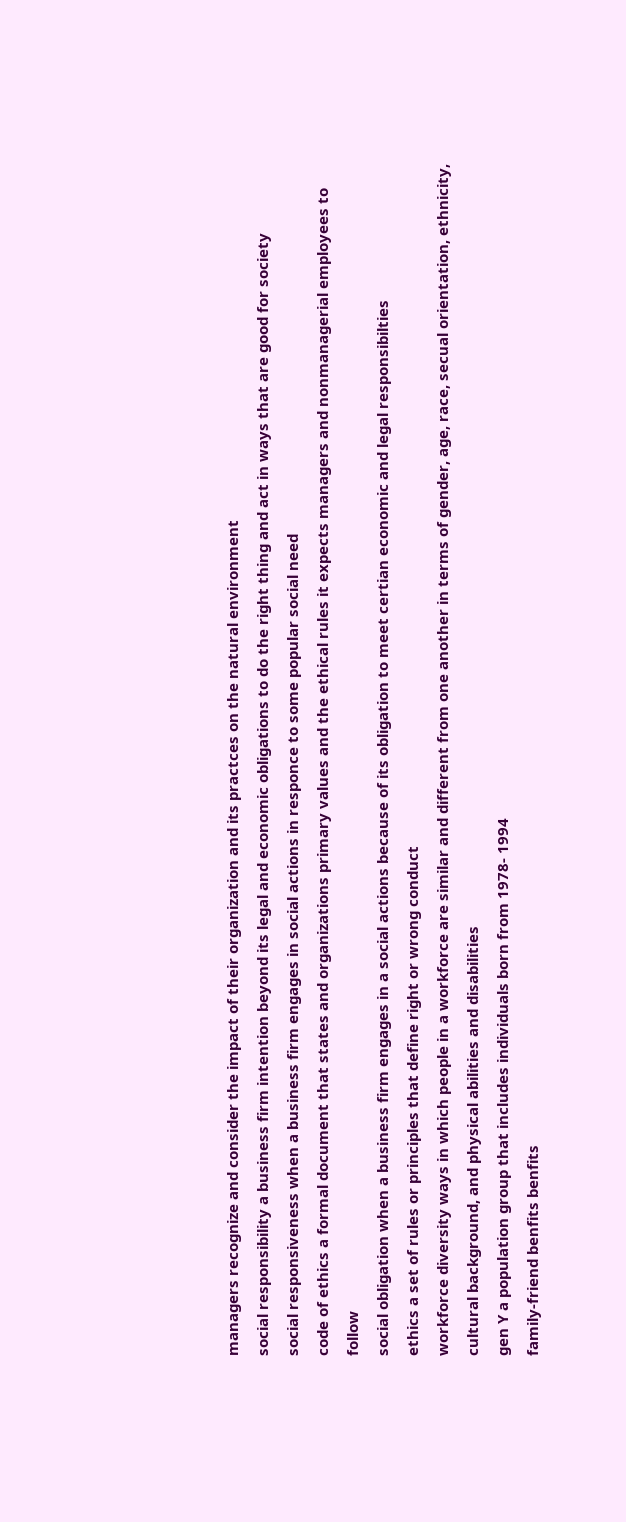managers recognize and consider the impact of their organization and its practces on the natural environment
social responsibility a business firm intention beyond its legal and economic obligations to do the right thing and act in ways that are good for society
social responsiveness when a business firm engages in social actions in responce to some popular social need
code of ethics a formal document that states and organizations primary values and the ethical rules it expects managers and nonmanagerial employees to follow
social obligation when a business firm engages in a social actions because of its obligation to meet certian economic and legal responsibilties
ethics a set of rules or principles that define right or wrong conduct
workforce diversity ways in which people in a workforce are similar and different from one another in terms of gender, age, race, secual orientation, ethnicity, cultural background, and physical abilities and disabilities
gen Y a population group that includes individuals born from 1978- 1994
family-friend benfits benfits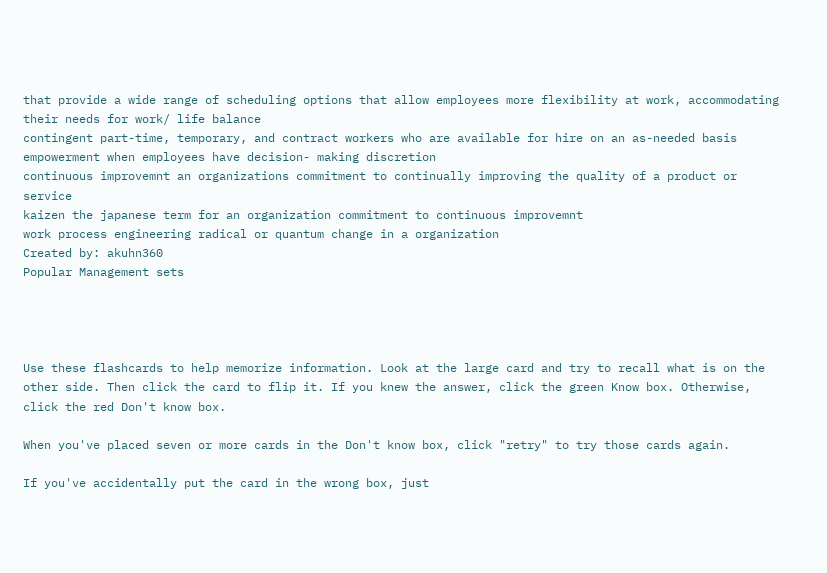that provide a wide range of scheduling options that allow employees more flexibility at work, accommodating their needs for work/ life balance
contingent part-time, temporary, and contract workers who are available for hire on an as-needed basis
empowerment when employees have decision- making discretion
continuous improvemnt an organizations commitment to continually improving the quality of a product or service
kaizen the japanese term for an organization commitment to continuous improvemnt
work process engineering radical or quantum change in a organization
Created by: akuhn360
Popular Management sets




Use these flashcards to help memorize information. Look at the large card and try to recall what is on the other side. Then click the card to flip it. If you knew the answer, click the green Know box. Otherwise, click the red Don't know box.

When you've placed seven or more cards in the Don't know box, click "retry" to try those cards again.

If you've accidentally put the card in the wrong box, just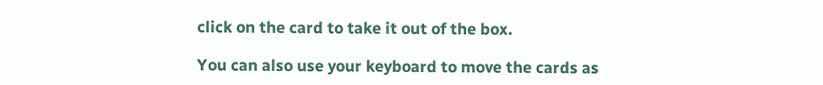click on the card to take it out of the box.

You can also use your keyboard to move the cards as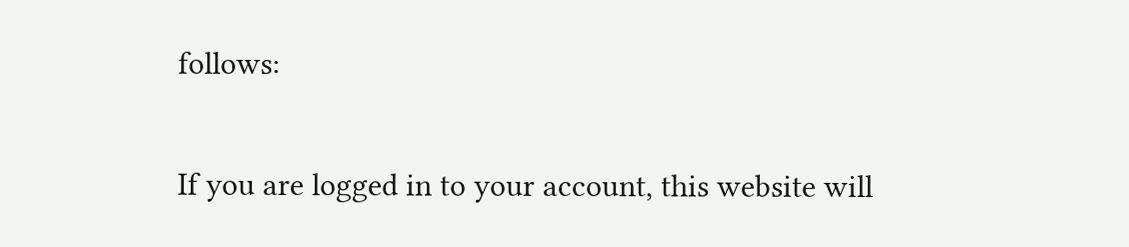follows:

If you are logged in to your account, this website will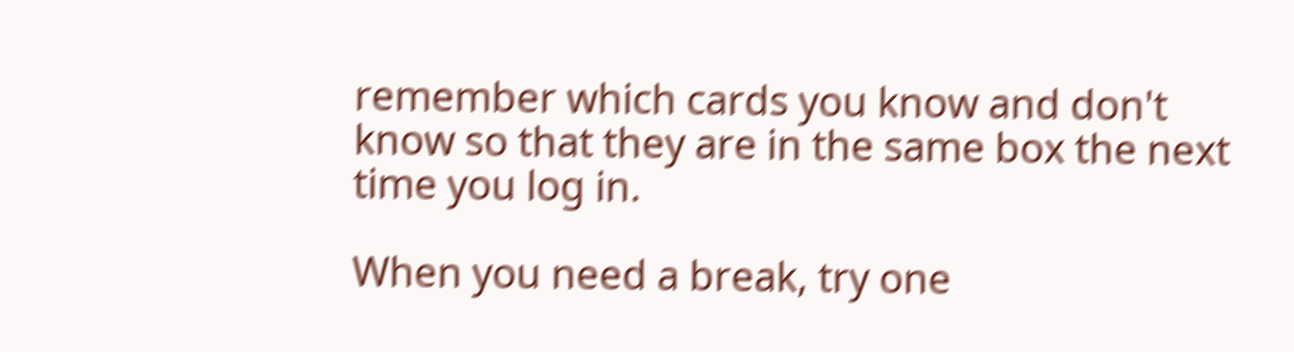remember which cards you know and don't know so that they are in the same box the next time you log in.

When you need a break, try one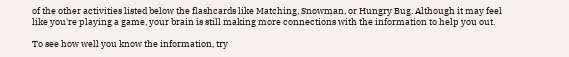of the other activities listed below the flashcards like Matching, Snowman, or Hungry Bug. Although it may feel like you're playing a game, your brain is still making more connections with the information to help you out.

To see how well you know the information, try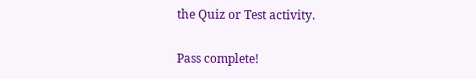the Quiz or Test activity.

Pass complete!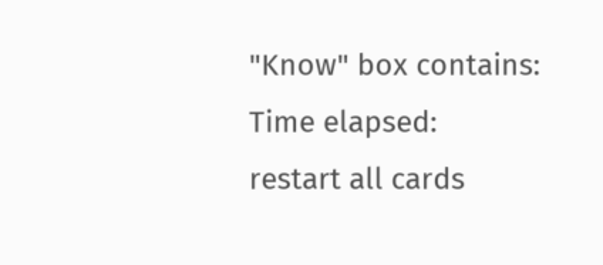"Know" box contains:
Time elapsed:
restart all cards